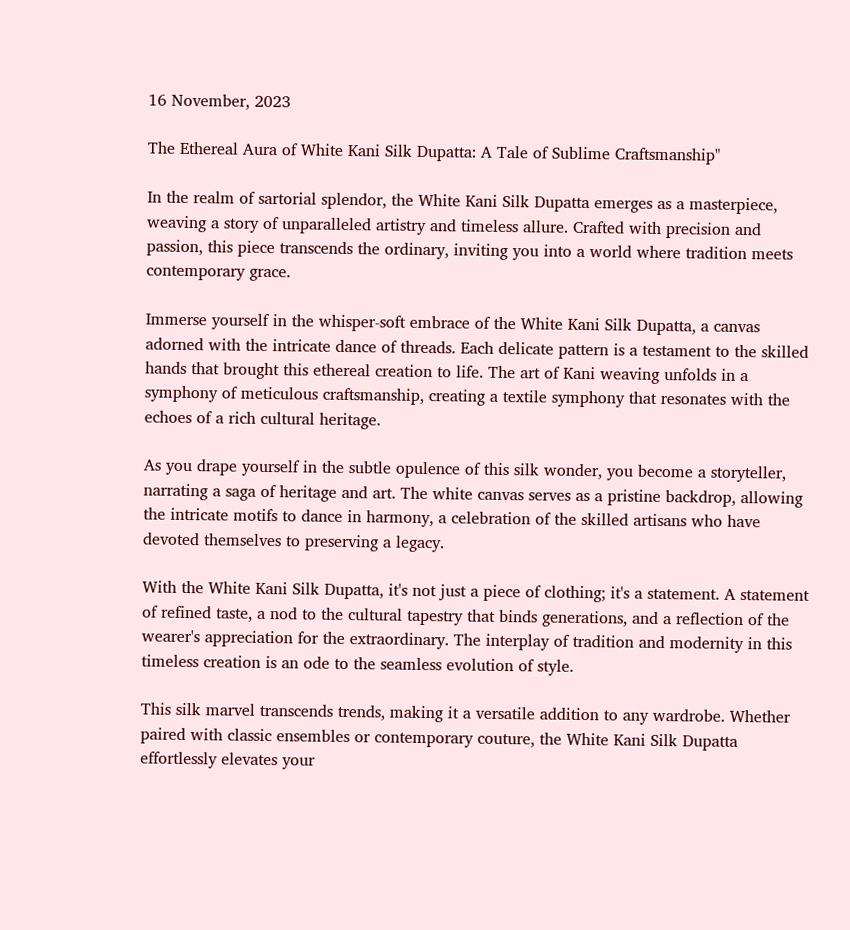16 November, 2023

The Ethereal Aura of White Kani Silk Dupatta: A Tale of Sublime Craftsmanship"

In the realm of sartorial splendor, the White Kani Silk Dupatta emerges as a masterpiece, weaving a story of unparalleled artistry and timeless allure. Crafted with precision and passion, this piece transcends the ordinary, inviting you into a world where tradition meets contemporary grace.

Immerse yourself in the whisper-soft embrace of the White Kani Silk Dupatta, a canvas adorned with the intricate dance of threads. Each delicate pattern is a testament to the skilled hands that brought this ethereal creation to life. The art of Kani weaving unfolds in a symphony of meticulous craftsmanship, creating a textile symphony that resonates with the echoes of a rich cultural heritage.

As you drape yourself in the subtle opulence of this silk wonder, you become a storyteller, narrating a saga of heritage and art. The white canvas serves as a pristine backdrop, allowing the intricate motifs to dance in harmony, a celebration of the skilled artisans who have devoted themselves to preserving a legacy.

With the White Kani Silk Dupatta, it's not just a piece of clothing; it's a statement. A statement of refined taste, a nod to the cultural tapestry that binds generations, and a reflection of the wearer's appreciation for the extraordinary. The interplay of tradition and modernity in this timeless creation is an ode to the seamless evolution of style.

This silk marvel transcends trends, making it a versatile addition to any wardrobe. Whether paired with classic ensembles or contemporary couture, the White Kani Silk Dupatta effortlessly elevates your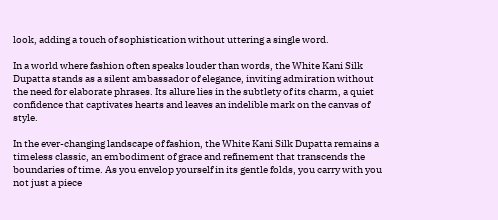look, adding a touch of sophistication without uttering a single word.

In a world where fashion often speaks louder than words, the White Kani Silk Dupatta stands as a silent ambassador of elegance, inviting admiration without the need for elaborate phrases. Its allure lies in the subtlety of its charm, a quiet confidence that captivates hearts and leaves an indelible mark on the canvas of style.

In the ever-changing landscape of fashion, the White Kani Silk Dupatta remains a timeless classic, an embodiment of grace and refinement that transcends the boundaries of time. As you envelop yourself in its gentle folds, you carry with you not just a piece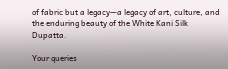of fabric but a legacy—a legacy of art, culture, and the enduring beauty of the White Kani Silk Dupatta.

Your queries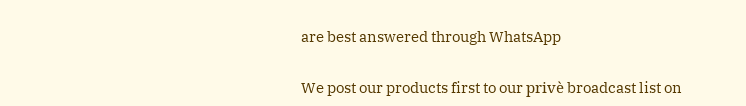are best answered through WhatsApp

We post our products first to our privè broadcast list on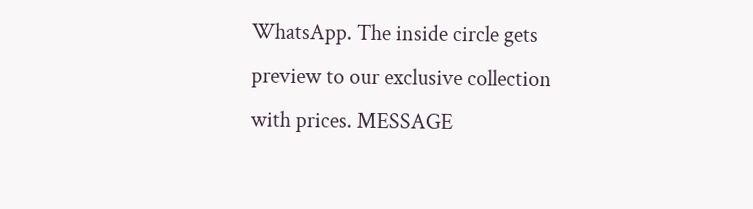WhatsApp. The inside circle gets preview to our exclusive collection with prices. MESSAGE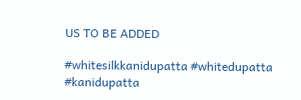US TO BE ADDED

#whitesilkkanidupatta #whitedupatta #kanidupatta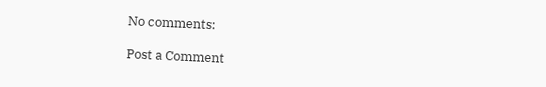No comments:

Post a Comment